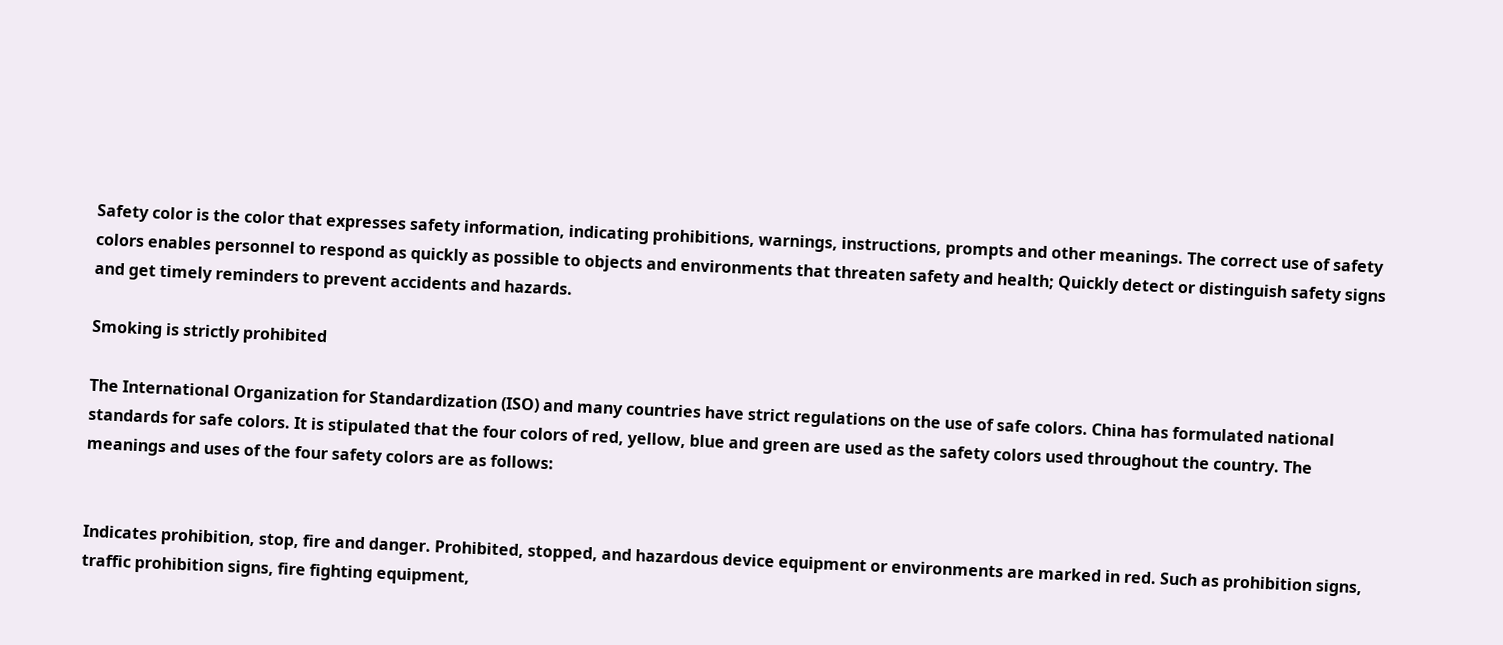Safety color is the color that expresses safety information, indicating prohibitions, warnings, instructions, prompts and other meanings. The correct use of safety colors enables personnel to respond as quickly as possible to objects and environments that threaten safety and health; Quickly detect or distinguish safety signs and get timely reminders to prevent accidents and hazards.

Smoking is strictly prohibited

The International Organization for Standardization (ISO) and many countries have strict regulations on the use of safe colors. China has formulated national standards for safe colors. It is stipulated that the four colors of red, yellow, blue and green are used as the safety colors used throughout the country. The meanings and uses of the four safety colors are as follows:


Indicates prohibition, stop, fire and danger. Prohibited, stopped, and hazardous device equipment or environments are marked in red. Such as prohibition signs, traffic prohibition signs, fire fighting equipment,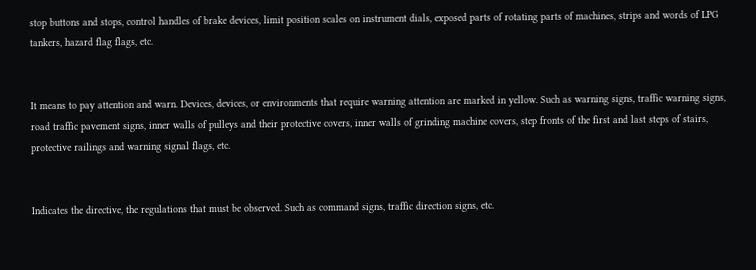stop buttons and stops, control handles of brake devices, limit position scales on instrument dials, exposed parts of rotating parts of machines, strips and words of LPG tankers, hazard flag flags, etc.


It means to pay attention and warn. Devices, devices, or environments that require warning attention are marked in yellow. Such as warning signs, traffic warning signs, road traffic pavement signs, inner walls of pulleys and their protective covers, inner walls of grinding machine covers, step fronts of the first and last steps of stairs, protective railings and warning signal flags, etc.


Indicates the directive, the regulations that must be observed. Such as command signs, traffic direction signs, etc.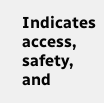Indicates access, safety, and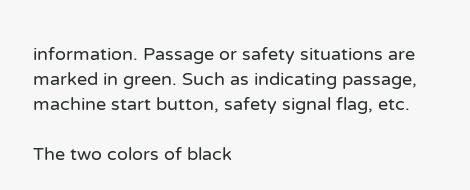information. Passage or safety situations are marked in green. Such as indicating passage, machine start button, safety signal flag, etc.

The two colors of black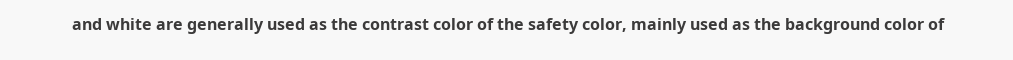and white are generally used as the contrast color of the safety color, mainly used as the background color of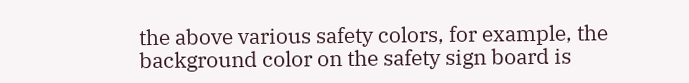the above various safety colors, for example, the background color on the safety sign board is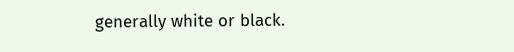generally white or black.